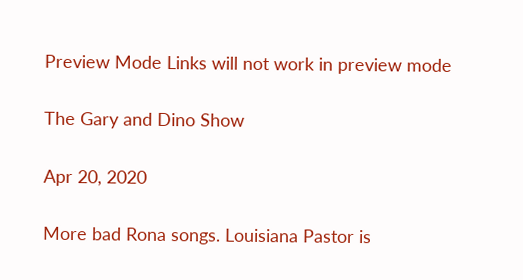Preview Mode Links will not work in preview mode

The Gary and Dino Show

Apr 20, 2020

More bad Rona songs. Louisiana Pastor is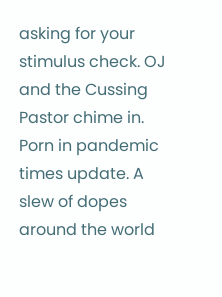asking for your stimulus check. OJ and the Cussing Pastor chime in. Porn in pandemic times update. A slew of dopes around the world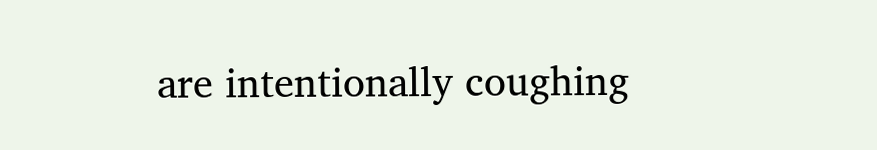are intentionally coughing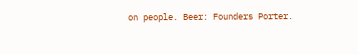on people. Beer: Founders Porter.